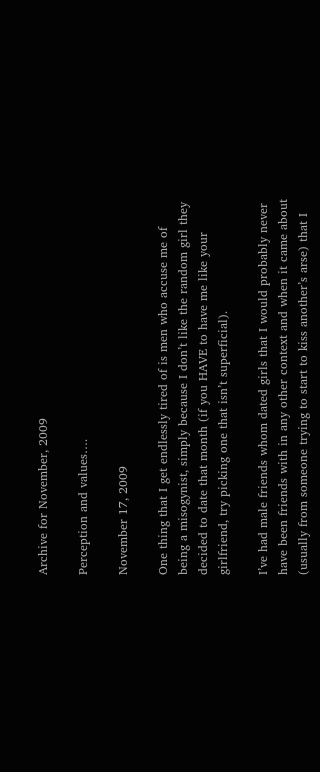Archive for November, 2009

Perception and values….

November 17, 2009

One thing that I get endlessly tired of is men who accuse me of being a misogynist, simply because I don’t like the random girl they decided to date that month (if you HAVE to have me like your girlfriend, try picking one that isn’t superficial).

I’ve had male friends whom dated girls that I would probably never have been friends with in any other context and when it came about (usually from someone trying to start to kiss another’s arse) that I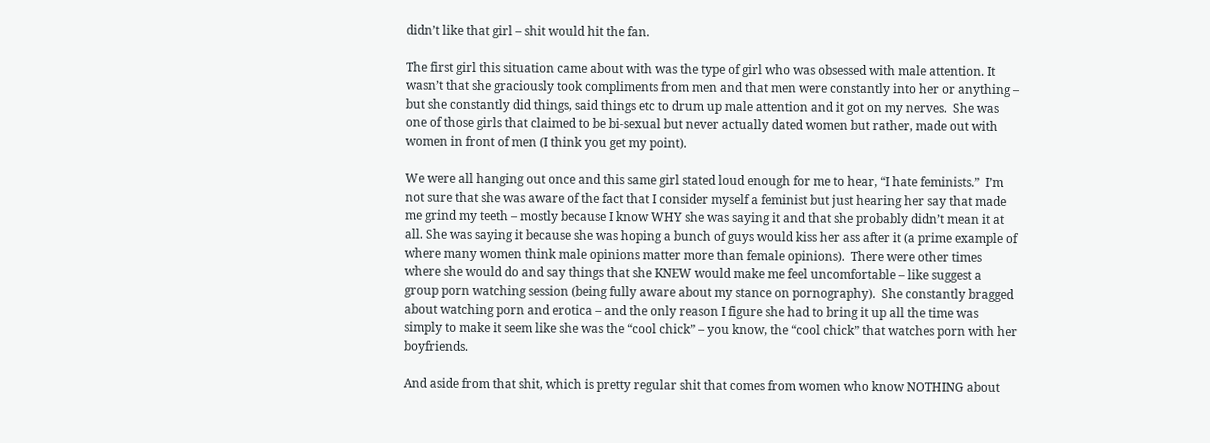didn’t like that girl – shit would hit the fan.

The first girl this situation came about with was the type of girl who was obsessed with male attention. It wasn’t that she graciously took compliments from men and that men were constantly into her or anything – but she constantly did things, said things etc to drum up male attention and it got on my nerves.  She was one of those girls that claimed to be bi-sexual but never actually dated women but rather, made out with women in front of men (I think you get my point).

We were all hanging out once and this same girl stated loud enough for me to hear, “I hate feminists.”  I’m not sure that she was aware of the fact that I consider myself a feminist but just hearing her say that made me grind my teeth – mostly because I know WHY she was saying it and that she probably didn’t mean it at all. She was saying it because she was hoping a bunch of guys would kiss her ass after it (a prime example of where many women think male opinions matter more than female opinions).  There were other times where she would do and say things that she KNEW would make me feel uncomfortable – like suggest a group porn watching session (being fully aware about my stance on pornography).  She constantly bragged about watching porn and erotica – and the only reason I figure she had to bring it up all the time was simply to make it seem like she was the “cool chick” – you know, the “cool chick” that watches porn with her boyfriends.

And aside from that shit, which is pretty regular shit that comes from women who know NOTHING about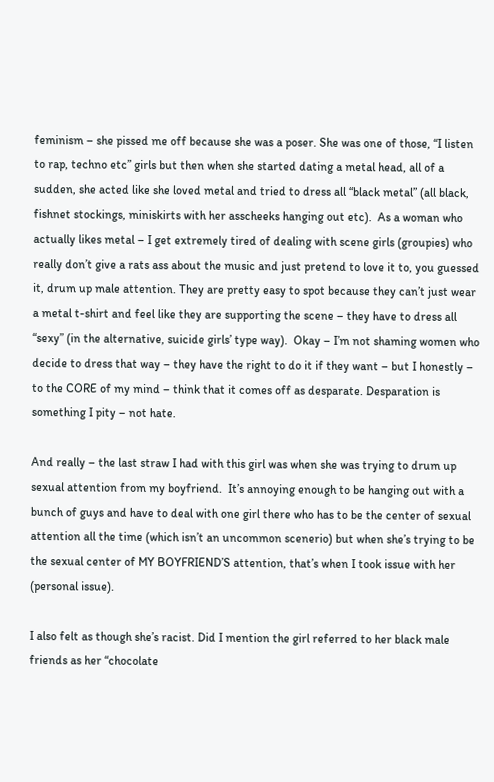feminism – she pissed me off because she was a poser. She was one of those, “I listen to rap, techno etc” girls but then when she started dating a metal head, all of a sudden, she acted like she loved metal and tried to dress all “black metal” (all black, fishnet stockings, miniskirts with her asscheeks hanging out etc).  As a woman who actually likes metal – I get extremely tired of dealing with scene girls (groupies) who really don’t give a rats ass about the music and just pretend to love it to, you guessed it, drum up male attention. They are pretty easy to spot because they can’t just wear a metal t-shirt and feel like they are supporting the scene – they have to dress all “sexy” (in the alternative, suicide girls’ type way).  Okay – I’m not shaming women who decide to dress that way – they have the right to do it if they want – but I honestly – to the CORE of my mind – think that it comes off as desparate. Desparation is something I pity – not hate.

And really – the last straw I had with this girl was when she was trying to drum up sexual attention from my boyfriend.  It’s annoying enough to be hanging out with a bunch of guys and have to deal with one girl there who has to be the center of sexual attention all the time (which isn’t an uncommon scenerio) but when she’s trying to be the sexual center of MY BOYFRIEND’S attention, that’s when I took issue with her (personal issue).

I also felt as though she’s racist. Did I mention the girl referred to her black male friends as her “chocolate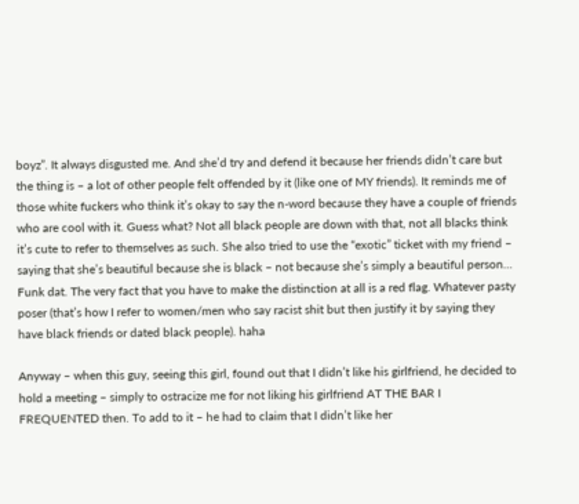boyz”. It always disgusted me. And she’d try and defend it because her friends didn’t care but the thing is – a lot of other people felt offended by it (like one of MY friends). It reminds me of those white fuckers who think it’s okay to say the n-word because they have a couple of friends who are cool with it. Guess what? Not all black people are down with that, not all blacks think it’s cute to refer to themselves as such. She also tried to use the “exotic” ticket with my friend – saying that she’s beautiful because she is black – not because she’s simply a beautiful person… Funk dat. The very fact that you have to make the distinction at all is a red flag. Whatever pasty poser (that’s how I refer to women/men who say racist shit but then justify it by saying they have black friends or dated black people). haha

Anyway – when this guy, seeing this girl, found out that I didn’t like his girlfriend, he decided to hold a meeting – simply to ostracize me for not liking his girlfriend AT THE BAR I FREQUENTED then. To add to it – he had to claim that I didn’t like her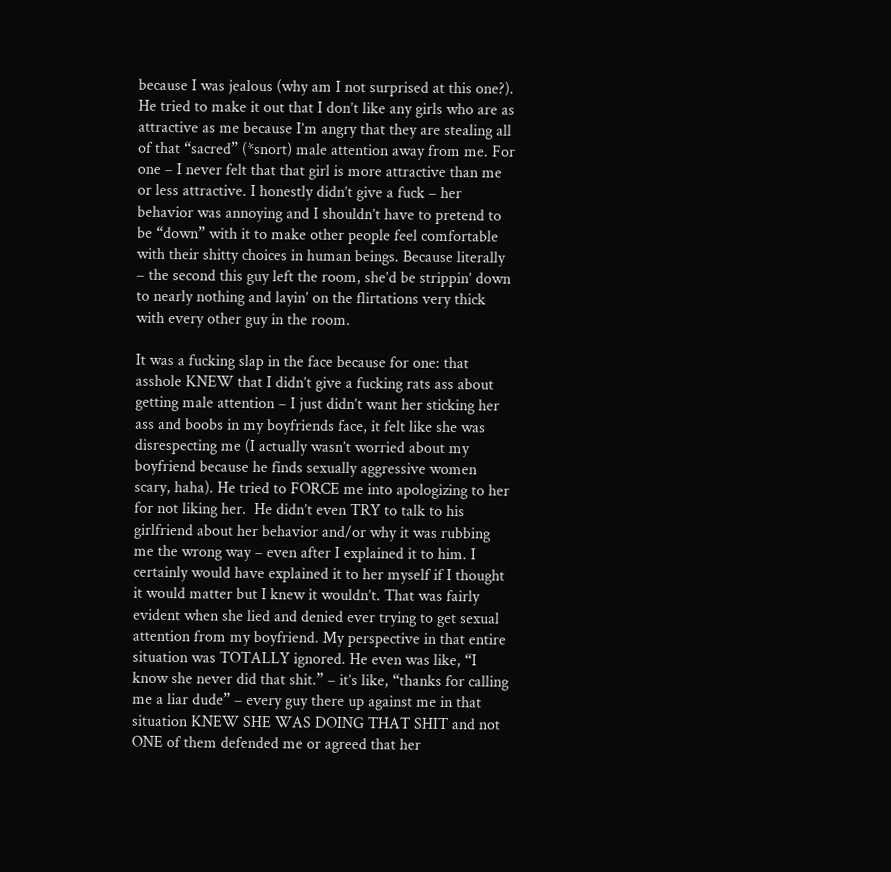because I was jealous (why am I not surprised at this one?). He tried to make it out that I don’t like any girls who are as attractive as me because I’m angry that they are stealing all of that “sacred” (*snort) male attention away from me. For one – I never felt that that girl is more attractive than me or less attractive. I honestly didn’t give a fuck – her behavior was annoying and I shouldn’t have to pretend to be “down” with it to make other people feel comfortable with their shitty choices in human beings. Because literally – the second this guy left the room, she’d be strippin’ down to nearly nothing and layin’ on the flirtations very thick with every other guy in the room.

It was a fucking slap in the face because for one: that asshole KNEW that I didn’t give a fucking rats ass about getting male attention – I just didn’t want her sticking her ass and boobs in my boyfriends face, it felt like she was disrespecting me (I actually wasn’t worried about my boyfriend because he finds sexually aggressive women scary, haha). He tried to FORCE me into apologizing to her for not liking her.  He didn’t even TRY to talk to his girlfriend about her behavior and/or why it was rubbing me the wrong way – even after I explained it to him. I certainly would have explained it to her myself if I thought it would matter but I knew it wouldn’t. That was fairly evident when she lied and denied ever trying to get sexual attention from my boyfriend. My perspective in that entire situation was TOTALLY ignored. He even was like, “I know she never did that shit.” – it’s like, “thanks for calling me a liar dude” – every guy there up against me in that situation KNEW SHE WAS DOING THAT SHIT and not ONE of them defended me or agreed that her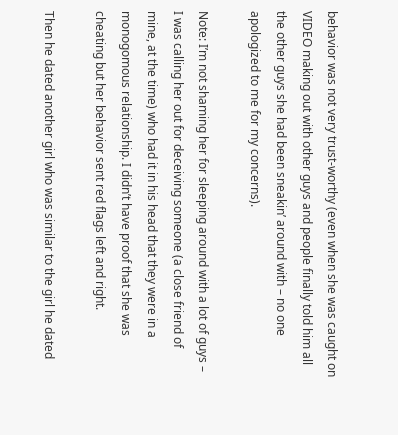behavior was not very trust-worthy (even when she was caught on VIDEO making out with other guys and people finally told him all the other guys she had been sneakin’ around with – no one apologized to me for my concerns).

Note: I’m not shaming her for sleeping around with a lot of guys –  I was calling her out for deceiving someone (a close friend of mine, at the time) who had it in his head that they were in a monogomous relationship. I didn’t have proof that she was cheating but her behavior sent red flags left and right.

Then he dated another girl who was similar to the girl he dated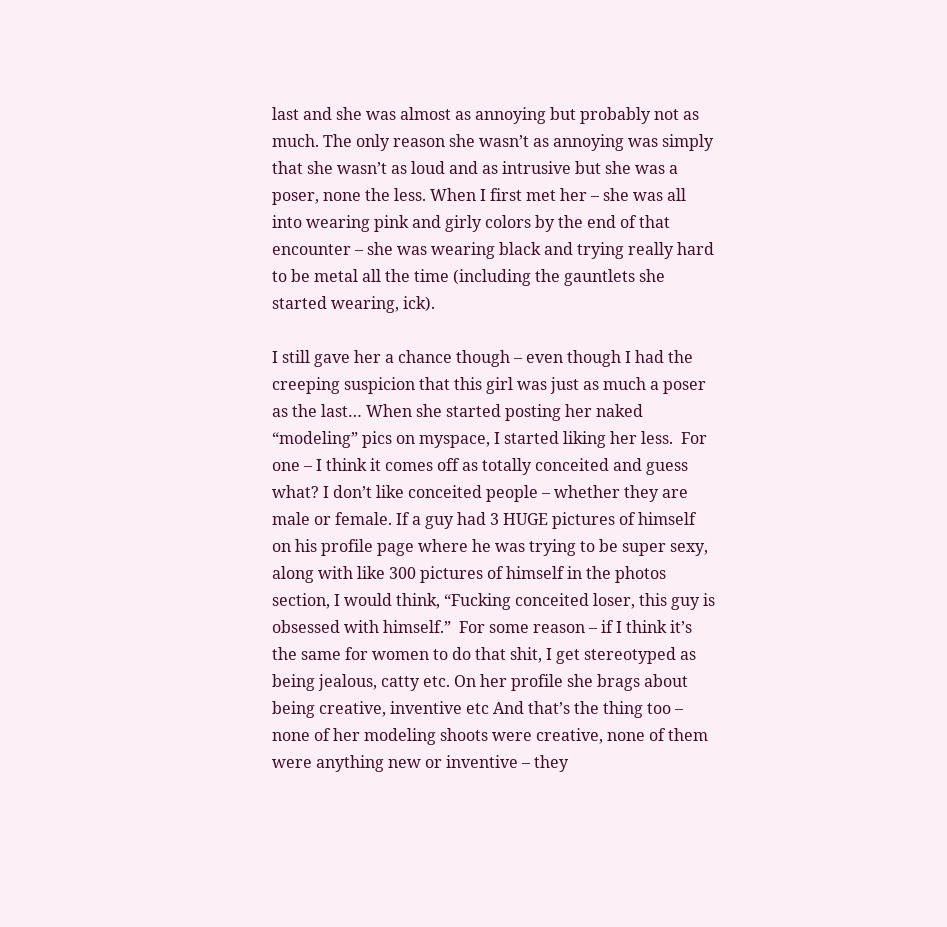last and she was almost as annoying but probably not as much. The only reason she wasn’t as annoying was simply that she wasn’t as loud and as intrusive but she was a poser, none the less. When I first met her – she was all into wearing pink and girly colors by the end of that encounter – she was wearing black and trying really hard to be metal all the time (including the gauntlets she started wearing, ick).

I still gave her a chance though – even though I had the creeping suspicion that this girl was just as much a poser as the last… When she started posting her naked “modeling” pics on myspace, I started liking her less.  For one – I think it comes off as totally conceited and guess what? I don’t like conceited people – whether they are male or female. If a guy had 3 HUGE pictures of himself on his profile page where he was trying to be super sexy, along with like 300 pictures of himself in the photos section, I would think, “Fucking conceited loser, this guy is obsessed with himself.”  For some reason – if I think it’s the same for women to do that shit, I get stereotyped as being jealous, catty etc. On her profile she brags about being creative, inventive etc And that’s the thing too – none of her modeling shoots were creative, none of them were anything new or inventive – they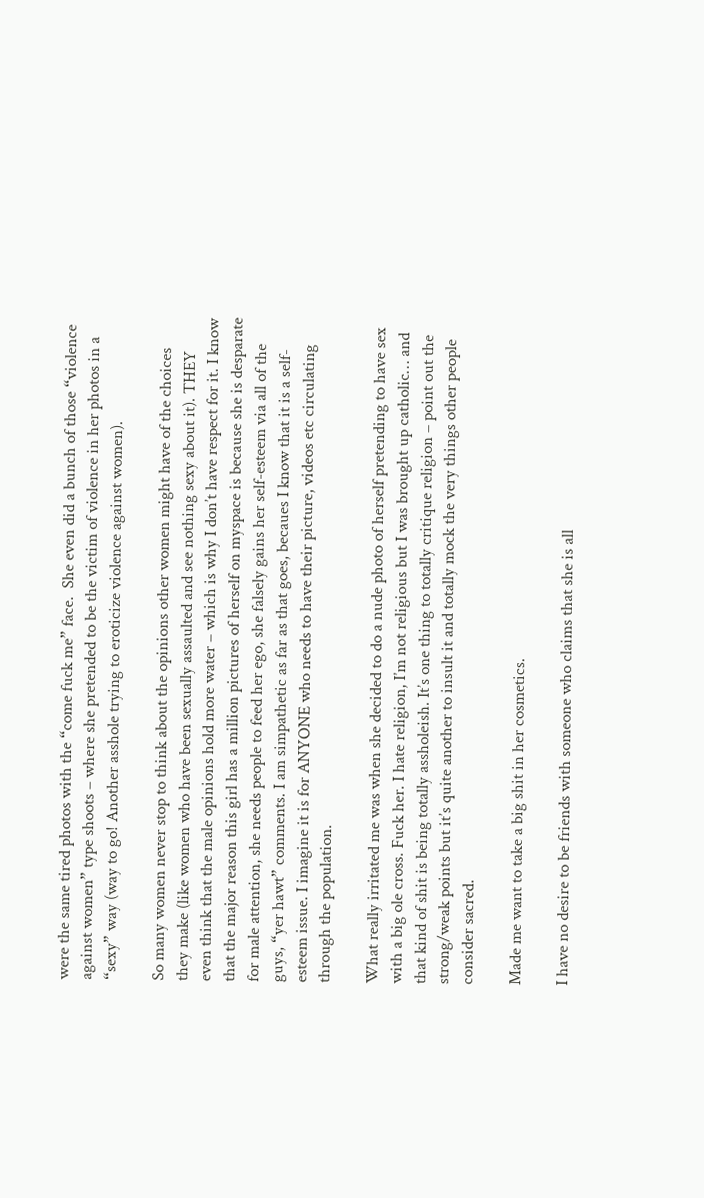were the same tired photos with the “come fuck me” face.  She even did a bunch of those “violence against women” type shoots – where she pretended to be the victim of violence in her photos in a “sexy” way (way to go! Another asshole trying to eroticize violence against women).

So many women never stop to think about the opinions other women might have of the choices they make (like women who have been sexually assaulted and see nothing sexy about it). THEY even think that the male opinions hold more water – which is why I don’t have respect for it. I know that the major reason this girl has a million pictures of herself on myspace is because she is desparate for male attention, she needs people to feed her ego, she falsely gains her self-esteem via all of the guys, “yer hawt” comments. I am simpathetic as far as that goes, becaues I know that it is a self-esteem issue. I imagine it is for ANYONE who needs to have their picture, videos etc circulating through the population.

What really irritated me was when she decided to do a nude photo of herself pretending to have sex with a big ole cross. Fuck her. I hate religion, I’m not religious but I was brought up catholic… and that kind of shit is being totally assholeish. It’s one thing to totally critique religion – point out the strong/weak points but it’s quite another to insult it and totally mock the very things other people consider sacred.

Made me want to take a big shit in her cosmetics.

I have no desire to be friends with someone who claims that she is all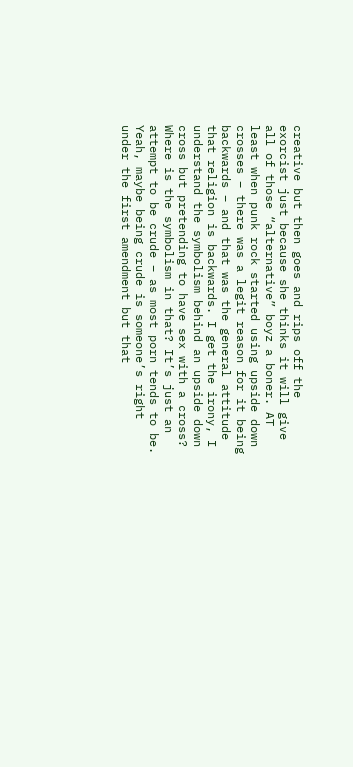creative but then goes and rips off the exorcist just because she thinks it will give all of those “alternative” boyz a boner. AT least when punk rock started using upside down crosses – there was a legit reason for it being backwards – and that was the general attitude that religion is backwards. I get the irony, I understand the symbolism behind an upside down cross but pretending to have sex with a cross?  Where is the symbolism in that? It’s just an attempt to be crude – as most porn tends to be. Yeah, maybe being crude is someone’s right under the first amendment but that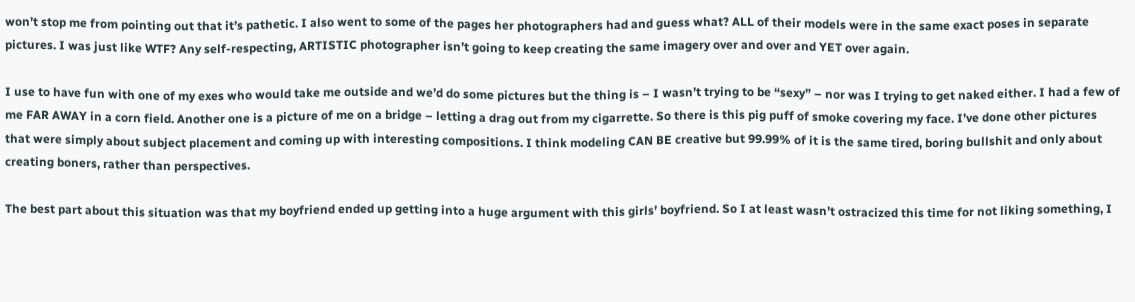won’t stop me from pointing out that it’s pathetic. I also went to some of the pages her photographers had and guess what? ALL of their models were in the same exact poses in separate pictures. I was just like WTF? Any self-respecting, ARTISTIC photographer isn’t going to keep creating the same imagery over and over and YET over again.

I use to have fun with one of my exes who would take me outside and we’d do some pictures but the thing is – I wasn’t trying to be “sexy” – nor was I trying to get naked either. I had a few of me FAR AWAY in a corn field. Another one is a picture of me on a bridge – letting a drag out from my cigarrette. So there is this pig puff of smoke covering my face. I’ve done other pictures that were simply about subject placement and coming up with interesting compositions. I think modeling CAN BE creative but 99.99% of it is the same tired, boring bullshit and only about creating boners, rather than perspectives.

The best part about this situation was that my boyfriend ended up getting into a huge argument with this girls’ boyfriend. So I at least wasn’t ostracized this time for not liking something, I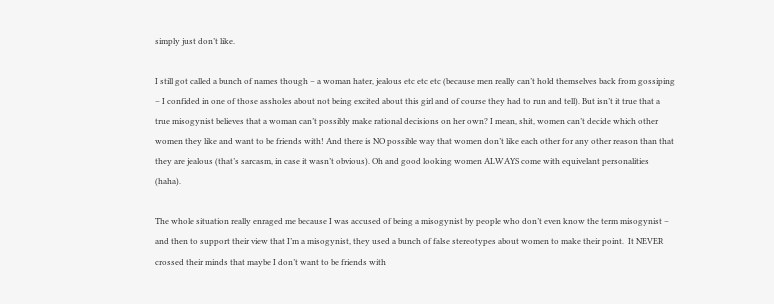simply just don’t like.

I still got called a bunch of names though – a woman hater, jealous etc etc etc (because men really can’t hold themselves back from gossiping – I confided in one of those assholes about not being excited about this girl and of course they had to run and tell). But isn’t it true that a true misogynist believes that a woman can’t possibly make rational decisions on her own? I mean, shit, women can’t decide which other women they like and want to be friends with! And there is NO possible way that women don’t like each other for any other reason than that they are jealous (that’s sarcasm, in case it wasn’t obvious). Oh and good looking women ALWAYS come with equivelant personalities (haha).

The whole situation really enraged me because I was accused of being a misogynist by people who don’t even know the term misogynist – and then to support their view that I’m a misogynist, they used a bunch of false stereotypes about women to make their point.  It NEVER crossed their minds that maybe I don’t want to be friends with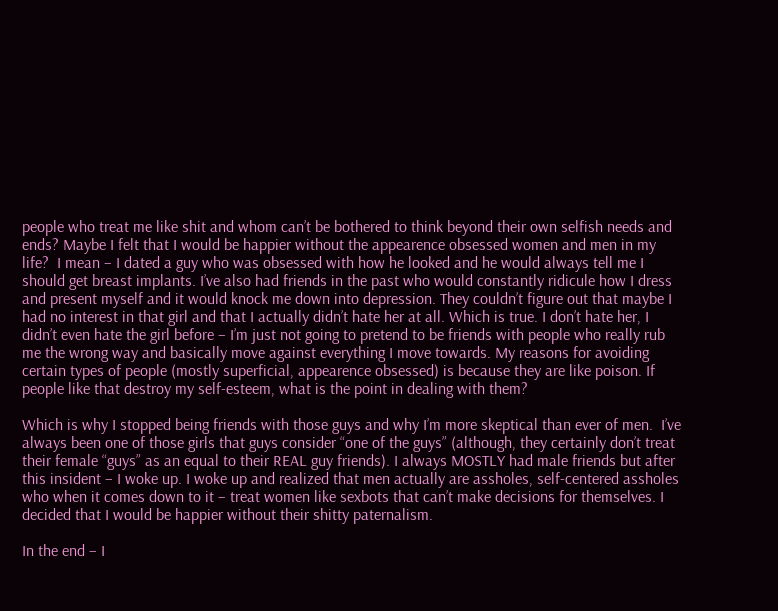people who treat me like shit and whom can’t be bothered to think beyond their own selfish needs and ends? Maybe I felt that I would be happier without the appearence obsessed women and men in my life?  I mean – I dated a guy who was obsessed with how he looked and he would always tell me I should get breast implants. I’ve also had friends in the past who would constantly ridicule how I dress and present myself and it would knock me down into depression. They couldn’t figure out that maybe I had no interest in that girl and that I actually didn’t hate her at all. Which is true. I don’t hate her, I didn’t even hate the girl before – I’m just not going to pretend to be friends with people who really rub me the wrong way and basically move against everything I move towards. My reasons for avoiding certain types of people (mostly superficial, appearence obsessed) is because they are like poison. If people like that destroy my self-esteem, what is the point in dealing with them?

Which is why I stopped being friends with those guys and why I’m more skeptical than ever of men.  I’ve always been one of those girls that guys consider “one of the guys” (although, they certainly don’t treat their female “guys” as an equal to their REAL guy friends). I always MOSTLY had male friends but after this insident – I woke up. I woke up and realized that men actually are assholes, self-centered assholes who when it comes down to it – treat women like sexbots that can’t make decisions for themselves. I decided that I would be happier without their shitty paternalism.

In the end – I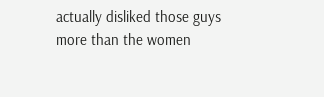actually disliked those guys more than the women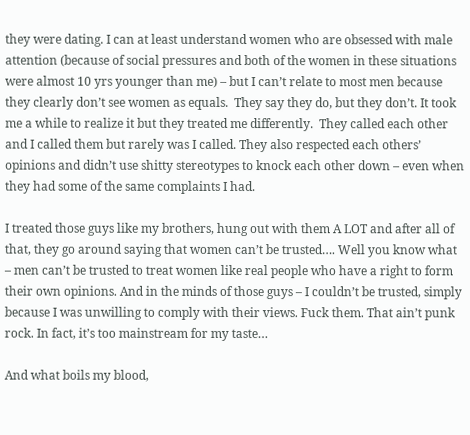they were dating. I can at least understand women who are obsessed with male attention (because of social pressures and both of the women in these situations were almost 10 yrs younger than me) – but I can’t relate to most men because they clearly don’t see women as equals.  They say they do, but they don’t. It took me a while to realize it but they treated me differently.  They called each other and I called them but rarely was I called. They also respected each others’ opinions and didn’t use shitty stereotypes to knock each other down – even when they had some of the same complaints I had.

I treated those guys like my brothers, hung out with them A LOT and after all of that, they go around saying that women can’t be trusted…. Well you know what – men can’t be trusted to treat women like real people who have a right to form their own opinions. And in the minds of those guys – I couldn’t be trusted, simply because I was unwilling to comply with their views. Fuck them. That ain’t punk rock. In fact, it’s too mainstream for my taste…

And what boils my blood,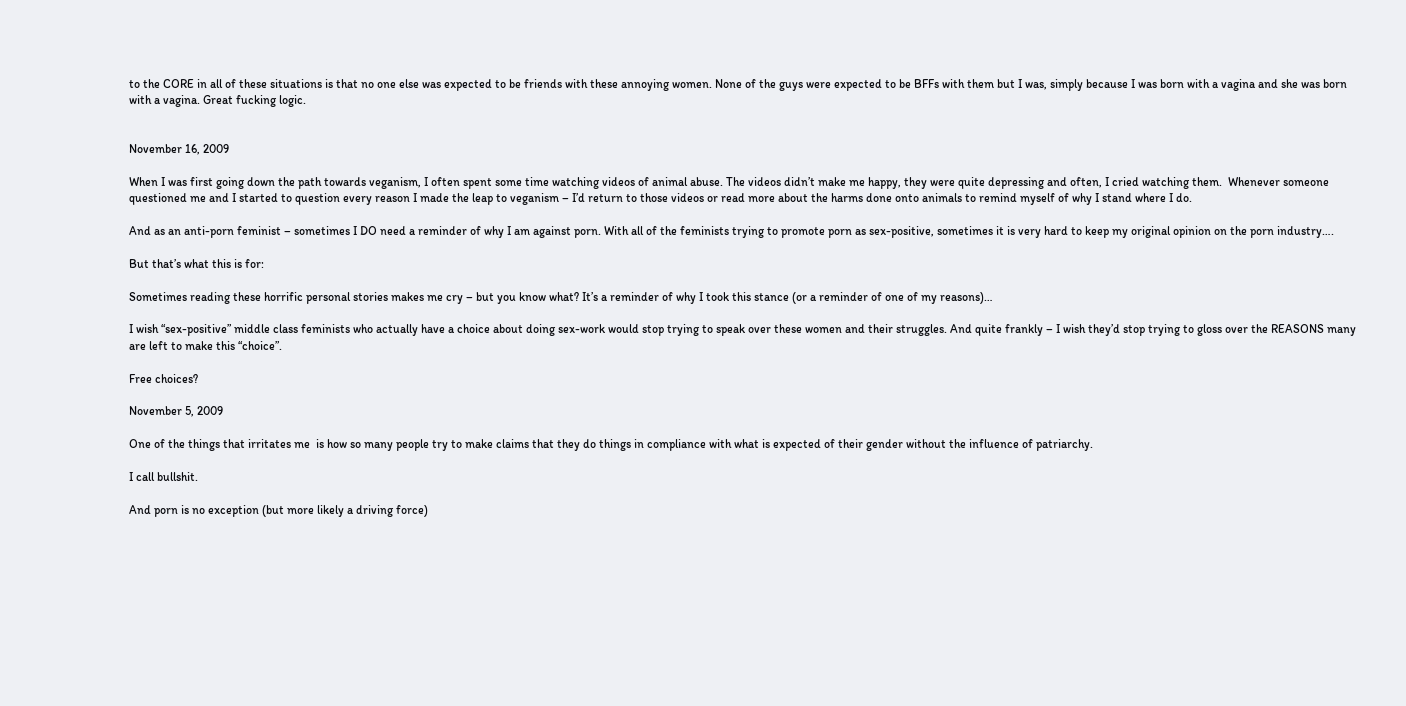to the CORE in all of these situations is that no one else was expected to be friends with these annoying women. None of the guys were expected to be BFFs with them but I was, simply because I was born with a vagina and she was born with a vagina. Great fucking logic.


November 16, 2009

When I was first going down the path towards veganism, I often spent some time watching videos of animal abuse. The videos didn’t make me happy, they were quite depressing and often, I cried watching them.  Whenever someone questioned me and I started to question every reason I made the leap to veganism – I’d return to those videos or read more about the harms done onto animals to remind myself of why I stand where I do.

And as an anti-porn feminist – sometimes I DO need a reminder of why I am against porn. With all of the feminists trying to promote porn as sex-positive, sometimes it is very hard to keep my original opinion on the porn industry….

But that’s what this is for:

Sometimes reading these horrific personal stories makes me cry – but you know what? It’s a reminder of why I took this stance (or a reminder of one of my reasons)…

I wish “sex-positive” middle class feminists who actually have a choice about doing sex-work would stop trying to speak over these women and their struggles. And quite frankly – I wish they’d stop trying to gloss over the REASONS many are left to make this “choice”.

Free choices?

November 5, 2009

One of the things that irritates me  is how so many people try to make claims that they do things in compliance with what is expected of their gender without the influence of patriarchy.

I call bullshit.

And porn is no exception (but more likely a driving force)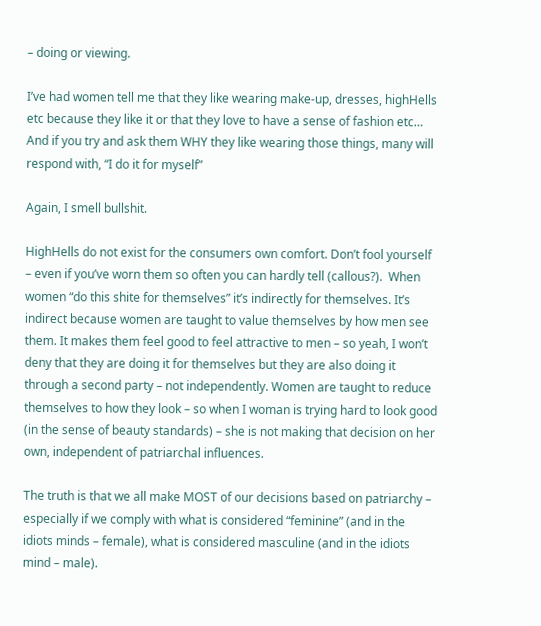– doing or viewing.

I’ve had women tell me that they like wearing make-up, dresses, highHells etc because they like it or that they love to have a sense of fashion etc… And if you try and ask them WHY they like wearing those things, many will respond with, “I do it for myself”

Again, I smell bullshit.

HighHells do not exist for the consumers own comfort. Don’t fool yourself – even if you’ve worn them so often you can hardly tell (callous?).  When women “do this shite for themselves” it’s indirectly for themselves. It’s indirect because women are taught to value themselves by how men see them. It makes them feel good to feel attractive to men – so yeah, I won’t deny that they are doing it for themselves but they are also doing it through a second party – not independently. Women are taught to reduce themselves to how they look – so when I woman is trying hard to look good (in the sense of beauty standards) – she is not making that decision on her own, independent of patriarchal influences.

The truth is that we all make MOST of our decisions based on patriarchy – especially if we comply with what is considered “feminine” (and in the idiots minds – female), what is considered masculine (and in the idiots mind – male).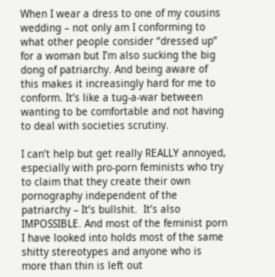When I wear a dress to one of my cousins wedding – not only am I conforming to what other people consider “dressed up” for a woman but I’m also sucking the big dong of patriarchy. And being aware of this makes it increasingly hard for me to conform. It’s like a tug-a-war between wanting to be comfortable and not having to deal with societies scrutiny.

I can’t help but get really REALLY annoyed, especially with pro-porn feminists who try to claim that they create their own pornography independent of the patriarchy – It’s bullshit.  It’s also IMPOSSIBLE. And most of the feminist porn I have looked into holds most of the same shitty stereotypes and anyone who is more than thin is left out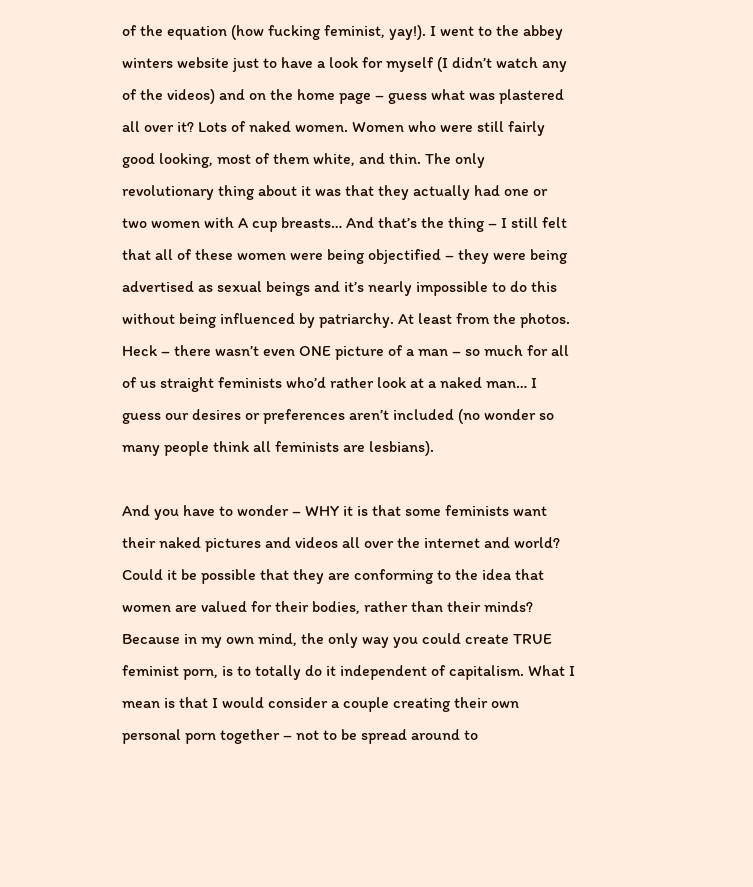of the equation (how fucking feminist, yay!). I went to the abbey winters website just to have a look for myself (I didn’t watch any of the videos) and on the home page – guess what was plastered all over it? Lots of naked women. Women who were still fairly good looking, most of them white, and thin. The only revolutionary thing about it was that they actually had one or two women with A cup breasts… And that’s the thing – I still felt that all of these women were being objectified – they were being advertised as sexual beings and it’s nearly impossible to do this without being influenced by patriarchy. At least from the photos.  Heck – there wasn’t even ONE picture of a man – so much for all of us straight feminists who’d rather look at a naked man… I guess our desires or preferences aren’t included (no wonder so many people think all feminists are lesbians).

And you have to wonder – WHY it is that some feminists want their naked pictures and videos all over the internet and world? Could it be possible that they are conforming to the idea that women are valued for their bodies, rather than their minds?  Because in my own mind, the only way you could create TRUE feminist porn, is to totally do it independent of capitalism. What I mean is that I would consider a couple creating their own personal porn together – not to be spread around to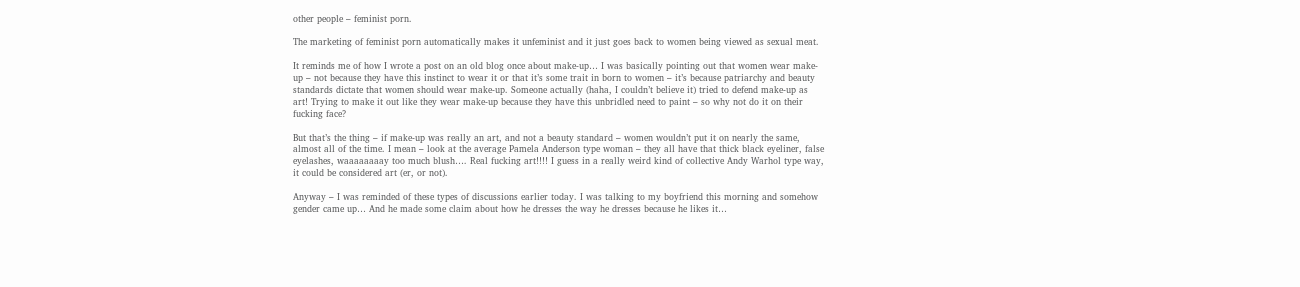other people – feminist porn.

The marketing of feminist porn automatically makes it unfeminist and it just goes back to women being viewed as sexual meat.

It reminds me of how I wrote a post on an old blog once about make-up… I was basically pointing out that women wear make-up – not because they have this instinct to wear it or that it’s some trait in born to women – it’s because patriarchy and beauty standards dictate that women should wear make-up. Someone actually (haha, I couldn’t believe it) tried to defend make-up as art! Trying to make it out like they wear make-up because they have this unbridled need to paint – so why not do it on their fucking face?

But that’s the thing – if make-up was really an art, and not a beauty standard – women wouldn’t put it on nearly the same, almost all of the time. I mean – look at the average Pamela Anderson type woman – they all have that thick black eyeliner, false eyelashes, waaaaaaaay too much blush…. Real fucking art!!!! I guess in a really weird kind of collective Andy Warhol type way, it could be considered art (er, or not).

Anyway – I was reminded of these types of discussions earlier today. I was talking to my boyfriend this morning and somehow gender came up… And he made some claim about how he dresses the way he dresses because he likes it…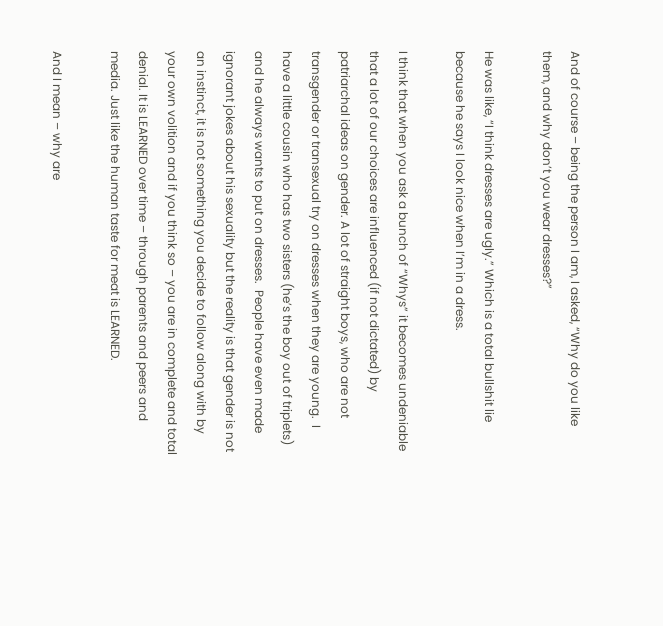And of course – being the person I am, I asked, “Why do you like them, and why don’t you wear dresses?”

He was like, “I think dresses are ugly.” Which is a total bullshit lie because he says I look nice when I’m in a dress.

I think that when you ask a bunch of “Whys” it becomes undeniable that a lot of our choices are influenced (if not dictated) by patriarchal ideas on gender. A lot of straight boys, who are not transgender or transexual try on dresses when they are young.  I have a little cousin who has two sisters (he’s the boy out of triplets) and he always wants to put on dresses.  People have even made ignorant jokes about his sexuality but the reality is that gender is not an instinct, it is not something you decide to follow along with by your own volition and if you think so – you are in complete and total denial. It is LEARNED over time – through parents and peers and media. Just like the human taste for meat is LEARNED.

And I mean – why are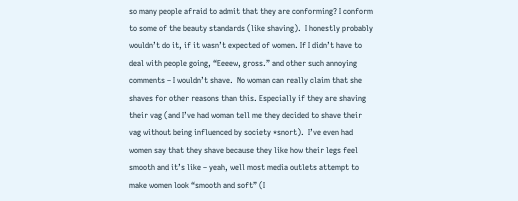so many people afraid to admit that they are conforming? I conform to some of the beauty standards (like shaving).  I honestly probably wouldn’t do it, if it wasn’t expected of women. If I didn’t have to deal with people going, “Eeeew, gross.” and other such annoying comments – I wouldn’t shave.  No woman can really claim that she shaves for other reasons than this. Especially if they are shaving their vag (and I’ve had woman tell me they decided to shave their vag without being influenced by society *snort).  I’ve even had women say that they shave because they like how their legs feel smooth and it’s like – yeah, well most media outlets attempt to make women look “smooth and soft” (I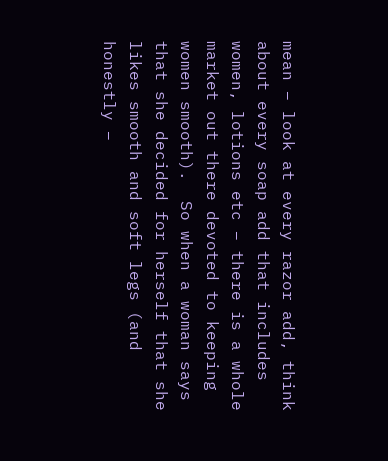mean – look at every razor add, think about every soap add that includes women, lotions etc – there is a whole market out there devoted to keeping women smooth).  So when a woman says that she decided for herself that she likes smooth and soft legs (and honestly –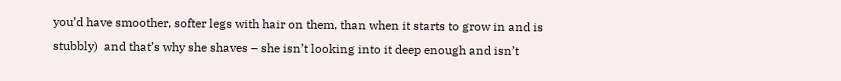you’d have smoother, softer legs with hair on them, than when it starts to grow in and is stubbly)  and that’s why she shaves – she isn’t looking into it deep enough and isn’t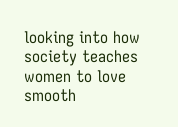looking into how society teaches women to love smooth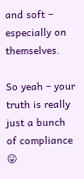and soft – especially on themselves.

So yeah – your truth is really just a bunch of compliance 😛